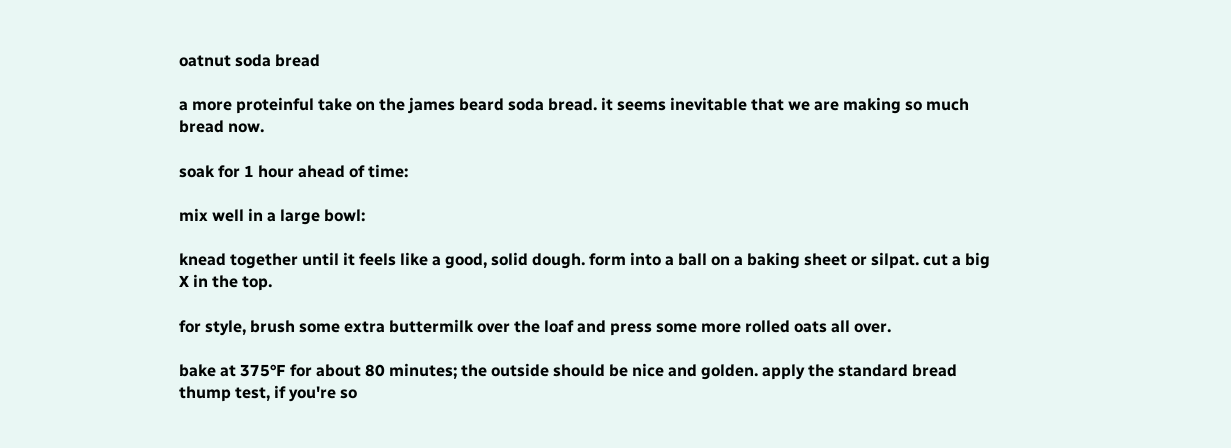oatnut soda bread

a more proteinful take on the james beard soda bread. it seems inevitable that we are making so much bread now.

soak for 1 hour ahead of time:

mix well in a large bowl:

knead together until it feels like a good, solid dough. form into a ball on a baking sheet or silpat. cut a big X in the top.

for style, brush some extra buttermilk over the loaf and press some more rolled oats all over.

bake at 375°F for about 80 minutes; the outside should be nice and golden. apply the standard bread thump test, if you're so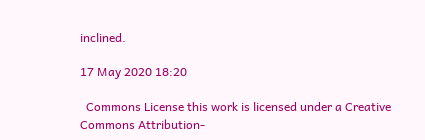inclined.

17 May 2020 18:20

  Commons License this work is licensed under a Creative Commons Attribution-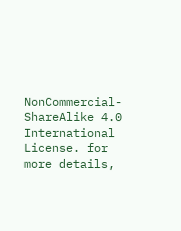NonCommercial-ShareAlike 4.0 International License. for more details,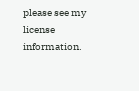please see my license information.